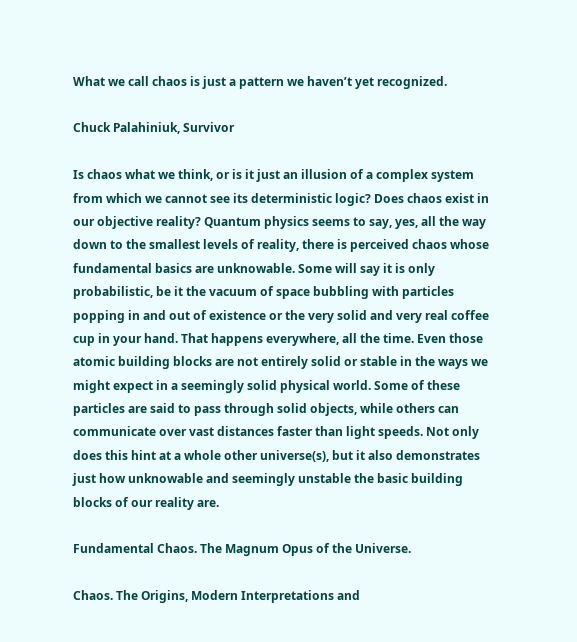What we call chaos is just a pattern we haven’t yet recognized.

Chuck Palahiniuk, Survivor

Is chaos what we think, or is it just an illusion of a complex system from which we cannot see its deterministic logic? Does chaos exist in our objective reality? Quantum physics seems to say, yes, all the way down to the smallest levels of reality, there is perceived chaos whose fundamental basics are unknowable. Some will say it is only probabilistic, be it the vacuum of space bubbling with particles popping in and out of existence or the very solid and very real coffee cup in your hand. That happens everywhere, all the time. Even those atomic building blocks are not entirely solid or stable in the ways we might expect in a seemingly solid physical world. Some of these particles are said to pass through solid objects, while others can communicate over vast distances faster than light speeds. Not only does this hint at a whole other universe(s), but it also demonstrates just how unknowable and seemingly unstable the basic building blocks of our reality are.

Fundamental Chaos. The Magnum Opus of the Universe.

Chaos. The Origins, Modern Interpretations and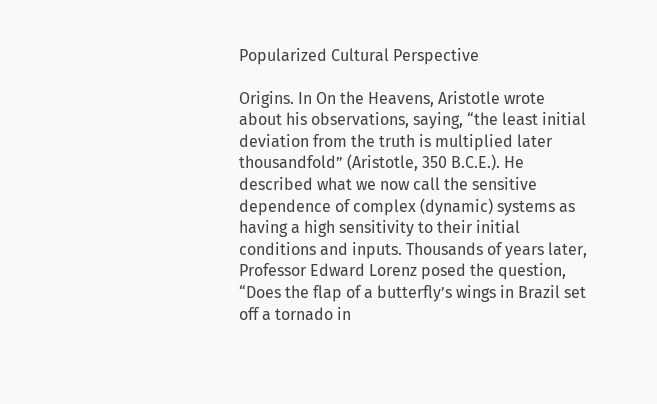Popularized Cultural Perspective

Origins. In On the Heavens, Aristotle wrote about his observations, saying, “the least initial deviation from the truth is multiplied later thousandfold” (Aristotle, 350 B.C.E.). He described what we now call the sensitive dependence of complex (dynamic) systems as having a high sensitivity to their initial conditions and inputs. Thousands of years later, Professor Edward Lorenz posed the question, “Does the flap of a butterfly’s wings in Brazil set off a tornado in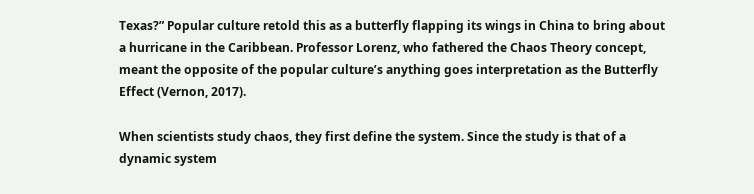Texas?” Popular culture retold this as a butterfly flapping its wings in China to bring about a hurricane in the Caribbean. Professor Lorenz, who fathered the Chaos Theory concept, meant the opposite of the popular culture’s anything goes interpretation as the Butterfly Effect (Vernon, 2017).

When scientists study chaos, they first define the system. Since the study is that of a dynamic system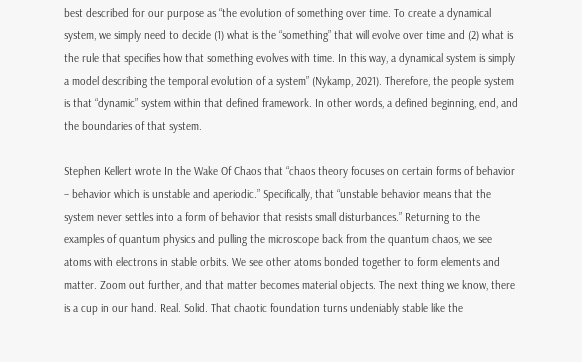best described for our purpose as “the evolution of something over time. To create a dynamical system, we simply need to decide (1) what is the “something” that will evolve over time and (2) what is the rule that specifies how that something evolves with time. In this way, a dynamical system is simply a model describing the temporal evolution of a system” (Nykamp, 2021). Therefore, the people system is that “dynamic” system within that defined framework. In other words, a defined beginning, end, and the boundaries of that system.

Stephen Kellert wrote In the Wake Of Chaos that “chaos theory focuses on certain forms of behavior – behavior which is unstable and aperiodic.” Specifically, that “unstable behavior means that the system never settles into a form of behavior that resists small disturbances.” Returning to the examples of quantum physics and pulling the microscope back from the quantum chaos, we see atoms with electrons in stable orbits. We see other atoms bonded together to form elements and matter. Zoom out further, and that matter becomes material objects. The next thing we know, there is a cup in our hand. Real. Solid. That chaotic foundation turns undeniably stable like the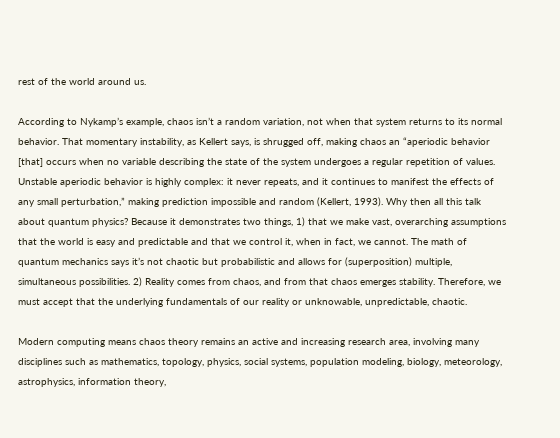rest of the world around us.

According to Nykamp’s example, chaos isn’t a random variation, not when that system returns to its normal behavior. That momentary instability, as Kellert says, is shrugged off, making chaos an “aperiodic behavior [that] occurs when no variable describing the state of the system undergoes a regular repetition of values. Unstable aperiodic behavior is highly complex: it never repeats, and it continues to manifest the effects of any small perturbation,” making prediction impossible and random (Kellert, 1993). Why then all this talk about quantum physics? Because it demonstrates two things, 1) that we make vast, overarching assumptions that the world is easy and predictable and that we control it, when in fact, we cannot. The math of quantum mechanics says it’s not chaotic but probabilistic and allows for (superposition) multiple, simultaneous possibilities. 2) Reality comes from chaos, and from that chaos emerges stability. Therefore, we must accept that the underlying fundamentals of our reality or unknowable, unpredictable, chaotic.

Modern computing means chaos theory remains an active and increasing research area, involving many disciplines such as mathematics, topology, physics, social systems, population modeling, biology, meteorology, astrophysics, information theory,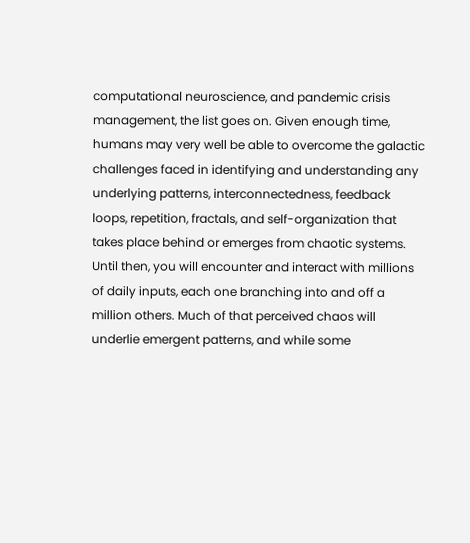computational neuroscience, and pandemic crisis management, the list goes on. Given enough time, humans may very well be able to overcome the galactic challenges faced in identifying and understanding any underlying patterns, interconnectedness, feedback loops, repetition, fractals, and self-organization that takes place behind or emerges from chaotic systems. Until then, you will encounter and interact with millions of daily inputs, each one branching into and off a million others. Much of that perceived chaos will underlie emergent patterns, and while some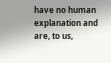have no human explanation and are, to us,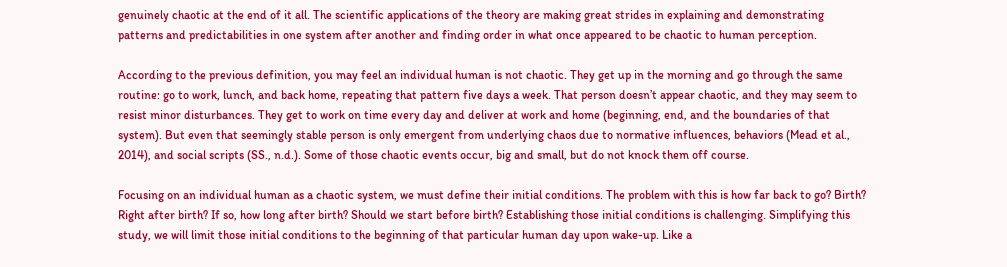genuinely chaotic at the end of it all. The scientific applications of the theory are making great strides in explaining and demonstrating patterns and predictabilities in one system after another and finding order in what once appeared to be chaotic to human perception.

According to the previous definition, you may feel an individual human is not chaotic. They get up in the morning and go through the same routine: go to work, lunch, and back home, repeating that pattern five days a week. That person doesn’t appear chaotic, and they may seem to resist minor disturbances. They get to work on time every day and deliver at work and home (beginning, end, and the boundaries of that system). But even that seemingly stable person is only emergent from underlying chaos due to normative influences, behaviors (Mead et al., 2014), and social scripts (SS., n.d.). Some of those chaotic events occur, big and small, but do not knock them off course.

Focusing on an individual human as a chaotic system, we must define their initial conditions. The problem with this is how far back to go? Birth? Right after birth? If so, how long after birth? Should we start before birth? Establishing those initial conditions is challenging. Simplifying this study, we will limit those initial conditions to the beginning of that particular human day upon wake-up. Like a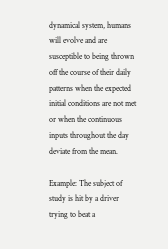dynamical system, humans will evolve and are susceptible to being thrown off the course of their daily patterns when the expected initial conditions are not met or when the continuous inputs throughout the day deviate from the mean.

Example: The subject of study is hit by a driver trying to beat a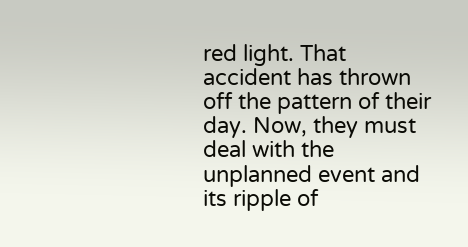red light. That accident has thrown off the pattern of their day. Now, they must deal with the unplanned event and its ripple of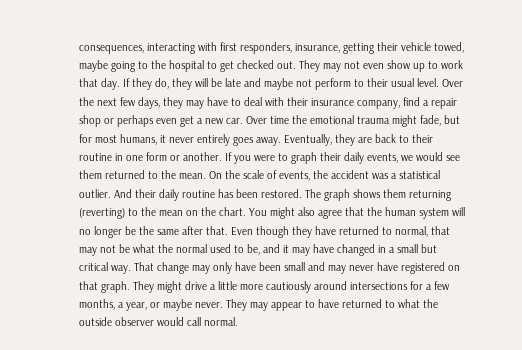consequences, interacting with first responders, insurance, getting their vehicle towed, maybe going to the hospital to get checked out. They may not even show up to work that day. If they do, they will be late and maybe not perform to their usual level. Over the next few days, they may have to deal with their insurance company, find a repair shop or perhaps even get a new car. Over time the emotional trauma might fade, but for most humans, it never entirely goes away. Eventually, they are back to their routine in one form or another. If you were to graph their daily events, we would see them returned to the mean. On the scale of events, the accident was a statistical outlier. And their daily routine has been restored. The graph shows them returning (reverting) to the mean on the chart. You might also agree that the human system will no longer be the same after that. Even though they have returned to normal, that may not be what the normal used to be, and it may have changed in a small but critical way. That change may only have been small and may never have registered on that graph. They might drive a little more cautiously around intersections for a few months, a year, or maybe never. They may appear to have returned to what the outside observer would call normal.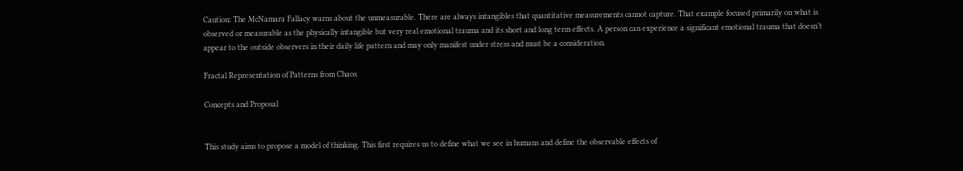Caution: The McNamara Fallacy warns about the unmeasurable. There are always intangibles that quantitative measurements cannot capture. That example focused primarily on what is observed or measurable as the physically intangible but very real emotional trauma and its short and long term effects. A person can experience a significant emotional trauma that doesn’t appear to the outside observers in their daily life pattern and may only manifest under stress and must be a consideration.

Fractal Representation of Patterns from Chaos

Concepts and Proposal


This study aims to propose a model of thinking. This first requires us to define what we see in humans and define the observable effects of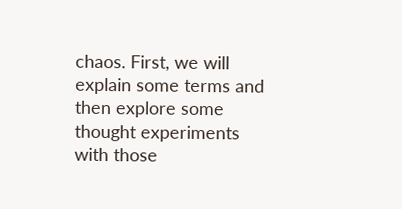chaos. First, we will explain some terms and then explore some thought experiments with those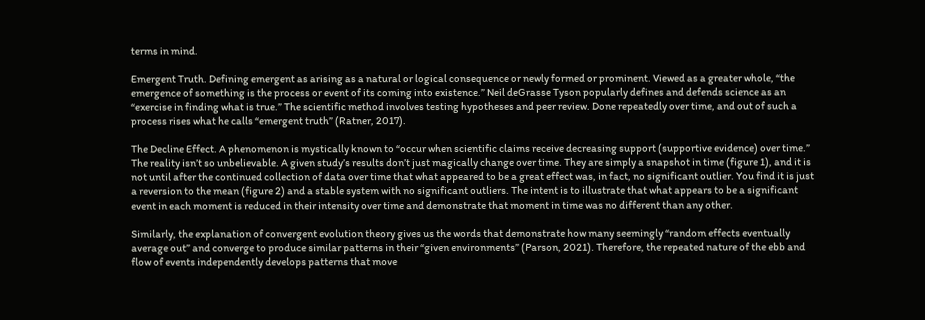terms in mind.

Emergent Truth. Defining emergent as arising as a natural or logical consequence or newly formed or prominent. Viewed as a greater whole, “the emergence of something is the process or event of its coming into existence.” Neil deGrasse Tyson popularly defines and defends science as an “exercise in finding what is true.” The scientific method involves testing hypotheses and peer review. Done repeatedly over time, and out of such a process rises what he calls “emergent truth” (Ratner, 2017).

The Decline Effect. A phenomenon is mystically known to “occur when scientific claims receive decreasing support (supportive evidence) over time.” The reality isn’t so unbelievable. A given study’s results don’t just magically change over time. They are simply a snapshot in time (figure 1), and it is not until after the continued collection of data over time that what appeared to be a great effect was, in fact, no significant outlier. You find it is just a reversion to the mean (figure 2) and a stable system with no significant outliers. The intent is to illustrate that what appears to be a significant event in each moment is reduced in their intensity over time and demonstrate that moment in time was no different than any other.

Similarly, the explanation of convergent evolution theory gives us the words that demonstrate how many seemingly “random effects eventually average out” and converge to produce similar patterns in their “given environments” (Parson, 2021). Therefore, the repeated nature of the ebb and flow of events independently develops patterns that move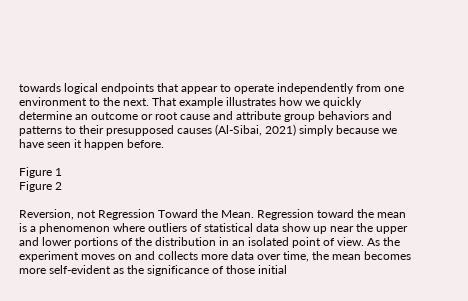towards logical endpoints that appear to operate independently from one environment to the next. That example illustrates how we quickly determine an outcome or root cause and attribute group behaviors and patterns to their presupposed causes (Al-Sibai, 2021) simply because we have seen it happen before.

Figure 1
Figure 2

Reversion, not Regression Toward the Mean. Regression toward the mean is a phenomenon where outliers of statistical data show up near the upper and lower portions of the distribution in an isolated point of view. As the experiment moves on and collects more data over time, the mean becomes more self-evident as the significance of those initial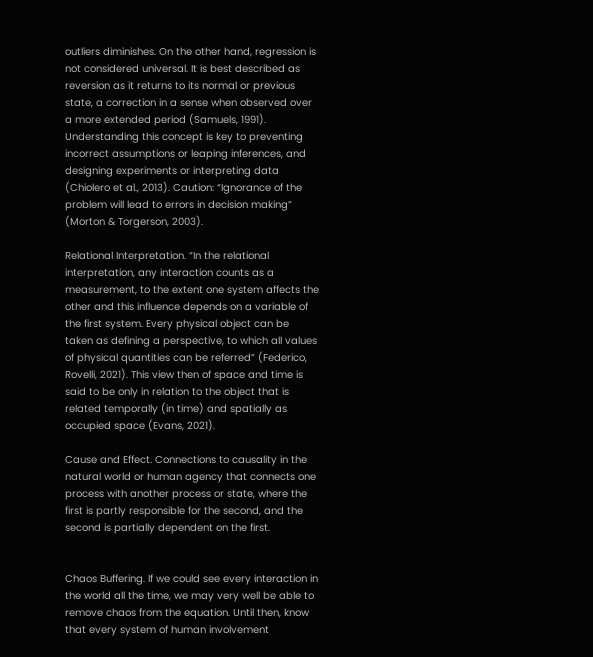outliers diminishes. On the other hand, regression is not considered universal. It is best described as reversion as it returns to its normal or previous state, a correction in a sense when observed over a more extended period (Samuels, 1991). Understanding this concept is key to preventing incorrect assumptions or leaping inferences, and designing experiments or interpreting data (Chiolero et al., 2013). Caution: “Ignorance of the problem will lead to errors in decision making” (Morton & Torgerson, 2003).

Relational Interpretation. “In the relational interpretation, any interaction counts as a measurement, to the extent one system affects the other and this influence depends on a variable of the first system. Every physical object can be taken as defining a perspective, to which all values of physical quantities can be referred” (Federico, Rovelli, 2021). This view then of space and time is said to be only in relation to the object that is related temporally (in time) and spatially as occupied space (Evans, 2021).

Cause and Effect. Connections to causality in the natural world or human agency that connects one process with another process or state, where the first is partly responsible for the second, and the second is partially dependent on the first.


Chaos Buffering. If we could see every interaction in the world all the time, we may very well be able to remove chaos from the equation. Until then, know that every system of human involvement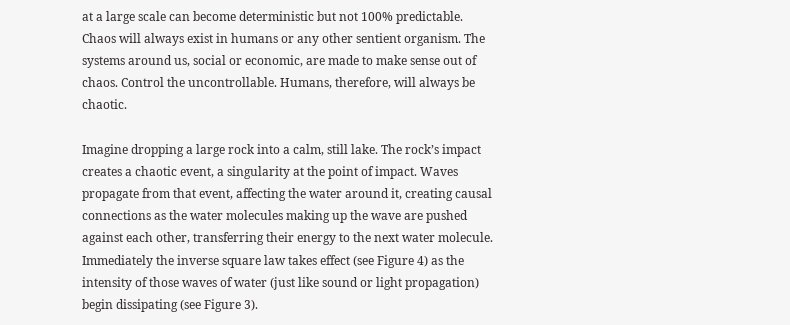at a large scale can become deterministic but not 100% predictable. Chaos will always exist in humans or any other sentient organism. The systems around us, social or economic, are made to make sense out of chaos. Control the uncontrollable. Humans, therefore, will always be chaotic.

Imagine dropping a large rock into a calm, still lake. The rock’s impact creates a chaotic event, a singularity at the point of impact. Waves propagate from that event, affecting the water around it, creating causal connections as the water molecules making up the wave are pushed against each other, transferring their energy to the next water molecule. Immediately the inverse square law takes effect (see Figure 4) as the intensity of those waves of water (just like sound or light propagation) begin dissipating (see Figure 3).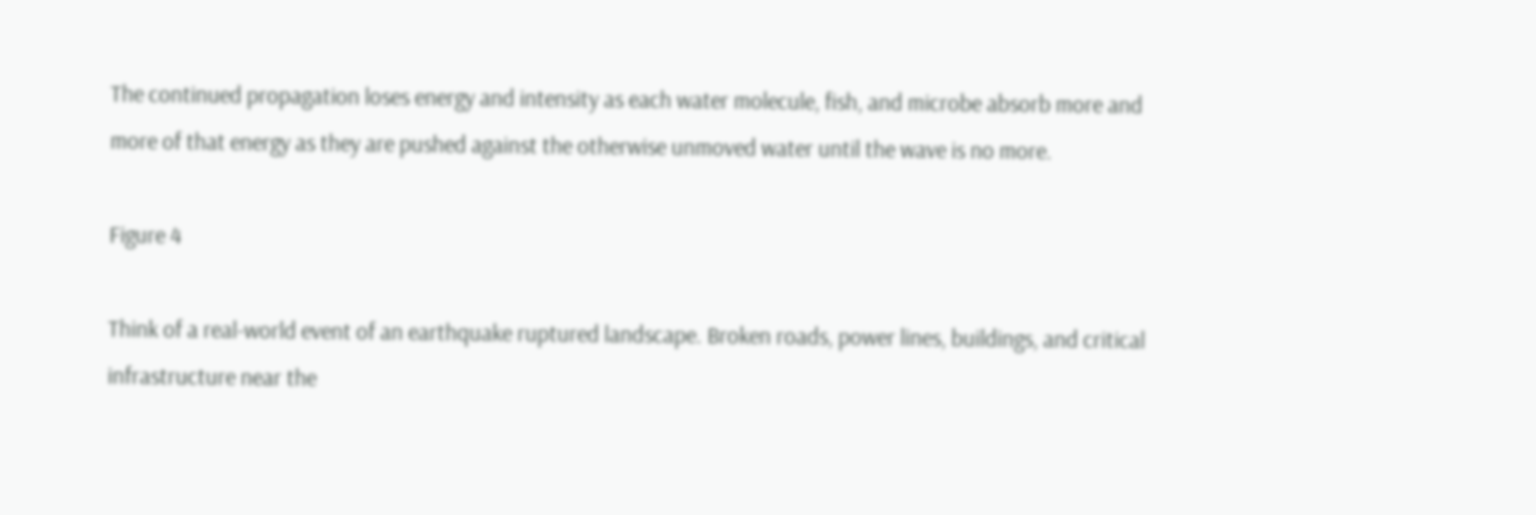The continued propagation loses energy and intensity as each water molecule, fish, and microbe absorb more and more of that energy as they are pushed against the otherwise unmoved water until the wave is no more.

Figure 4

Think of a real-world event of an earthquake ruptured landscape. Broken roads, power lines, buildings, and critical infrastructure near the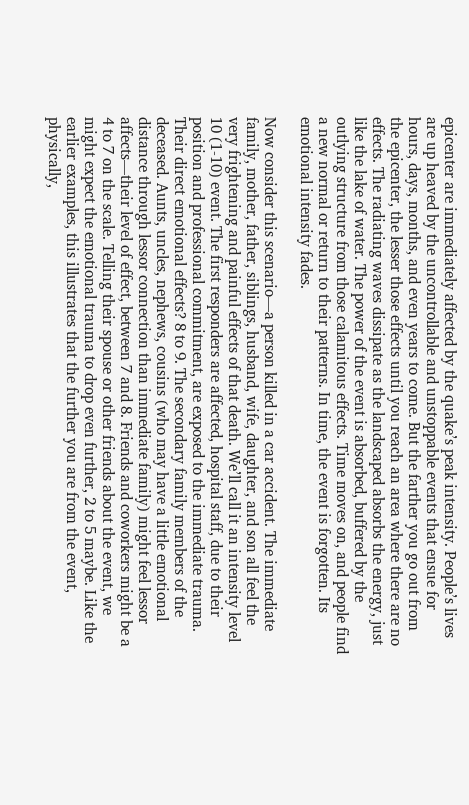epicenter are immediately affected by the quake’s peak intensity. People’s lives are up heaved by the uncontrollable and unstoppable events that ensue for hours, days, months, and even years to come. But the farther you go out from the epicenter, the lesser those effects until you reach an area where there are no effects. The radiating waves dissipate as the landscaped absorbs the energy, just like the lake of water. The power of the event is absorbed, buffered by the outlying structure from those calamitous effects. Time moves on, and people find a new normal or return to their patterns. In time, the event is forgotten. Its emotional intensity fades.

Now consider this scenario—a person killed in a car accident. The immediate family, mother, father, siblings, husband, wife, daughter, and son all feel the very frightening and painful effects of that death. We’ll call it an intensity level 10 (1-10) event. The first responders are affected, hospital staff, due to their position and professional commitment, are exposed to the immediate trauma. Their direct emotional effects? 8 to 9. The secondary family members of the deceased. Aunts, uncles, nephews, cousins (who may have a little emotional distance through lessor connection than immediate family) might feel lessor affects—their level of effect, between 7 and 8. Friends and coworkers might be a 4 to 7 on the scale. Telling their spouse or other friends about the event, we might expect the emotional trauma to drop even further, 2 to 5 maybe. Like the earlier examples, this illustrates that the further you are from the event, physically,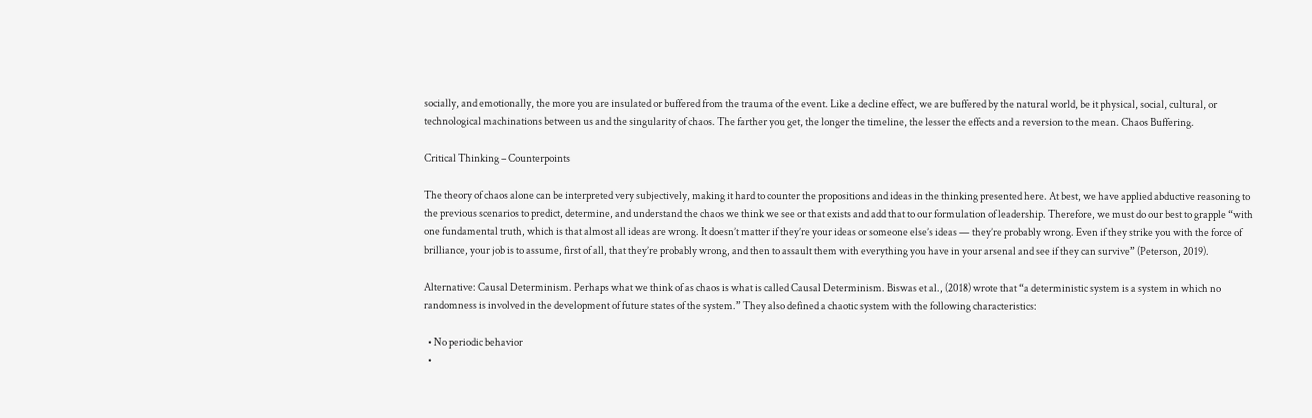socially, and emotionally, the more you are insulated or buffered from the trauma of the event. Like a decline effect, we are buffered by the natural world, be it physical, social, cultural, or technological machinations between us and the singularity of chaos. The farther you get, the longer the timeline, the lesser the effects and a reversion to the mean. Chaos Buffering.

Critical Thinking – Counterpoints

The theory of chaos alone can be interpreted very subjectively, making it hard to counter the propositions and ideas in the thinking presented here. At best, we have applied abductive reasoning to the previous scenarios to predict, determine, and understand the chaos we think we see or that exists and add that to our formulation of leadership. Therefore, we must do our best to grapple “with one fundamental truth, which is that almost all ideas are wrong. It doesn’t matter if they’re your ideas or someone else’s ideas — they’re probably wrong. Even if they strike you with the force of brilliance, your job is to assume, first of all, that they’re probably wrong, and then to assault them with everything you have in your arsenal and see if they can survive” (Peterson, 2019).

Alternative: Causal Determinism. Perhaps what we think of as chaos is what is called Causal Determinism. Biswas et al., (2018) wrote that “a deterministic system is a system in which no randomness is involved in the development of future states of the system.” They also defined a chaotic system with the following characteristics:

  • No periodic behavior
  •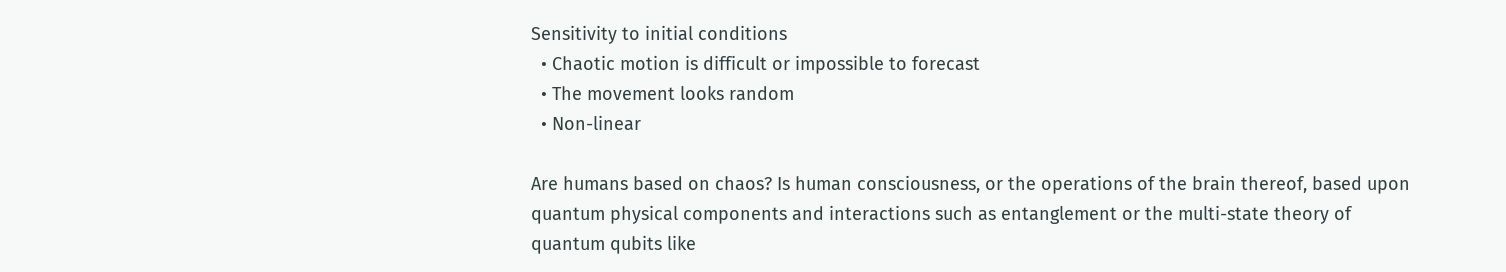Sensitivity to initial conditions
  • Chaotic motion is difficult or impossible to forecast
  • The movement looks random
  • Non-linear

Are humans based on chaos? Is human consciousness, or the operations of the brain thereof, based upon quantum physical components and interactions such as entanglement or the multi-state theory of quantum qubits like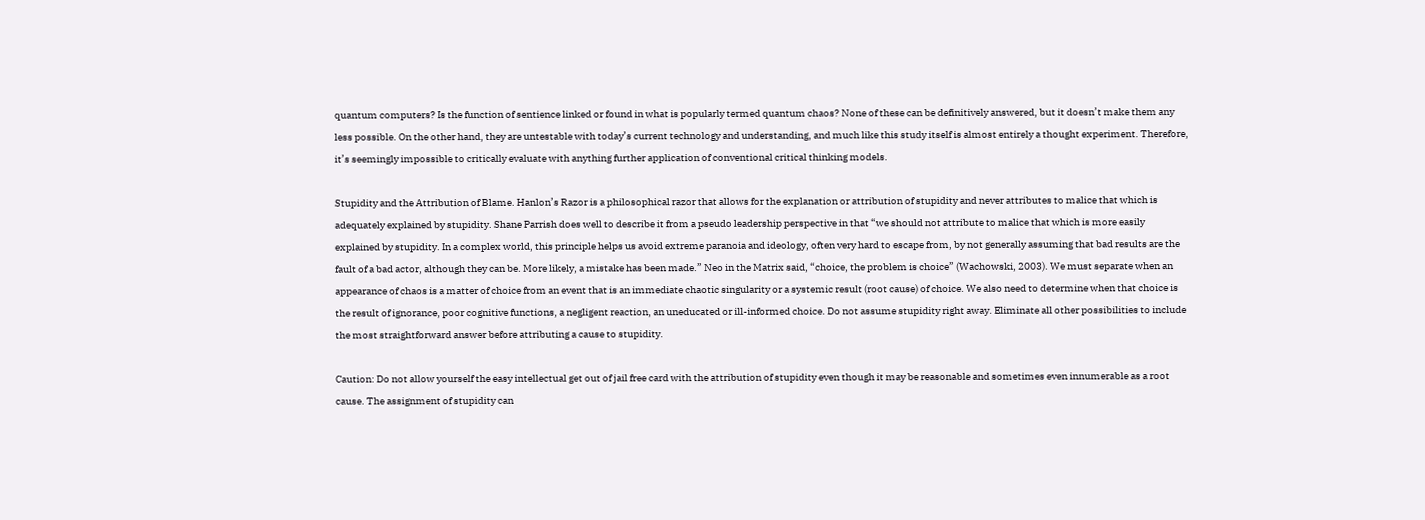quantum computers? Is the function of sentience linked or found in what is popularly termed quantum chaos? None of these can be definitively answered, but it doesn’t make them any less possible. On the other hand, they are untestable with today’s current technology and understanding, and much like this study itself is almost entirely a thought experiment. Therefore, it’s seemingly impossible to critically evaluate with anything further application of conventional critical thinking models.

Stupidity and the Attribution of Blame. Hanlon’s Razor is a philosophical razor that allows for the explanation or attribution of stupidity and never attributes to malice that which is adequately explained by stupidity. Shane Parrish does well to describe it from a pseudo leadership perspective in that “we should not attribute to malice that which is more easily explained by stupidity. In a complex world, this principle helps us avoid extreme paranoia and ideology, often very hard to escape from, by not generally assuming that bad results are the fault of a bad actor, although they can be. More likely, a mistake has been made.” Neo in the Matrix said, “choice, the problem is choice” (Wachowski, 2003). We must separate when an appearance of chaos is a matter of choice from an event that is an immediate chaotic singularity or a systemic result (root cause) of choice. We also need to determine when that choice is the result of ignorance, poor cognitive functions, a negligent reaction, an uneducated or ill-informed choice. Do not assume stupidity right away. Eliminate all other possibilities to include the most straightforward answer before attributing a cause to stupidity.

Caution: Do not allow yourself the easy intellectual get out of jail free card with the attribution of stupidity even though it may be reasonable and sometimes even innumerable as a root cause. The assignment of stupidity can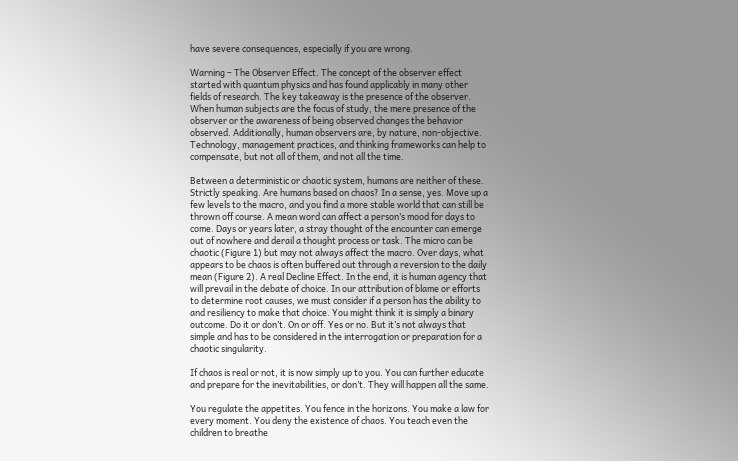have severe consequences, especially if you are wrong.

Warning – The Observer Effect. The concept of the observer effect started with quantum physics and has found applicably in many other fields of research. The key takeaway is the presence of the observer. When human subjects are the focus of study, the mere presence of the observer or the awareness of being observed changes the behavior observed. Additionally, human observers are, by nature, non-objective. Technology, management practices, and thinking frameworks can help to compensate, but not all of them, and not all the time.

Between a deterministic or chaotic system, humans are neither of these. Strictly speaking. Are humans based on chaos? In a sense, yes. Move up a few levels to the macro, and you find a more stable world that can still be thrown off course. A mean word can affect a person’s mood for days to come. Days or years later, a stray thought of the encounter can emerge out of nowhere and derail a thought process or task. The micro can be chaotic (Figure 1) but may not always affect the macro. Over days, what appears to be chaos is often buffered out through a reversion to the daily mean (Figure 2). A real Decline Effect. In the end, it is human agency that will prevail in the debate of choice. In our attribution of blame or efforts to determine root causes, we must consider if a person has the ability to and resiliency to make that choice. You might think it is simply a binary outcome. Do it or don’t. On or off. Yes or no. But it’s not always that simple and has to be considered in the interrogation or preparation for a chaotic singularity.

If chaos is real or not, it is now simply up to you. You can further educate and prepare for the inevitabilities, or don’t. They will happen all the same.

You regulate the appetites. You fence in the horizons. You make a law for every moment. You deny the existence of chaos. You teach even the children to breathe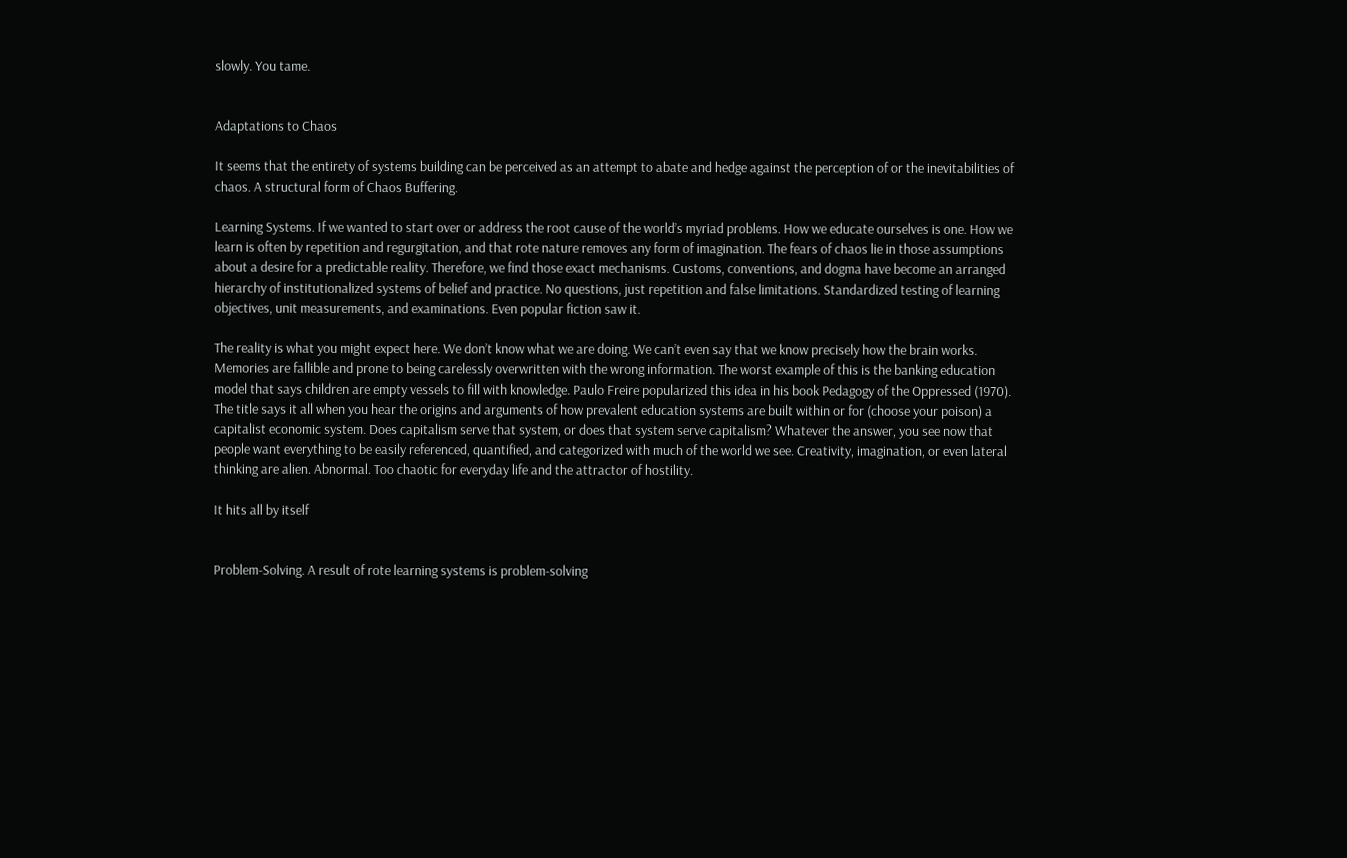slowly. You tame.


Adaptations to Chaos

It seems that the entirety of systems building can be perceived as an attempt to abate and hedge against the perception of or the inevitabilities of chaos. A structural form of Chaos Buffering.

Learning Systems. If we wanted to start over or address the root cause of the world’s myriad problems. How we educate ourselves is one. How we learn is often by repetition and regurgitation, and that rote nature removes any form of imagination. The fears of chaos lie in those assumptions about a desire for a predictable reality. Therefore, we find those exact mechanisms. Customs, conventions, and dogma have become an arranged hierarchy of institutionalized systems of belief and practice. No questions, just repetition and false limitations. Standardized testing of learning objectives, unit measurements, and examinations. Even popular fiction saw it.

The reality is what you might expect here. We don’t know what we are doing. We can’t even say that we know precisely how the brain works. Memories are fallible and prone to being carelessly overwritten with the wrong information. The worst example of this is the banking education model that says children are empty vessels to fill with knowledge. Paulo Freire popularized this idea in his book Pedagogy of the Oppressed (1970). The title says it all when you hear the origins and arguments of how prevalent education systems are built within or for (choose your poison) a capitalist economic system. Does capitalism serve that system, or does that system serve capitalism? Whatever the answer, you see now that people want everything to be easily referenced, quantified, and categorized with much of the world we see. Creativity, imagination, or even lateral thinking are alien. Abnormal. Too chaotic for everyday life and the attractor of hostility.

It hits all by itself


Problem-Solving. A result of rote learning systems is problem-solving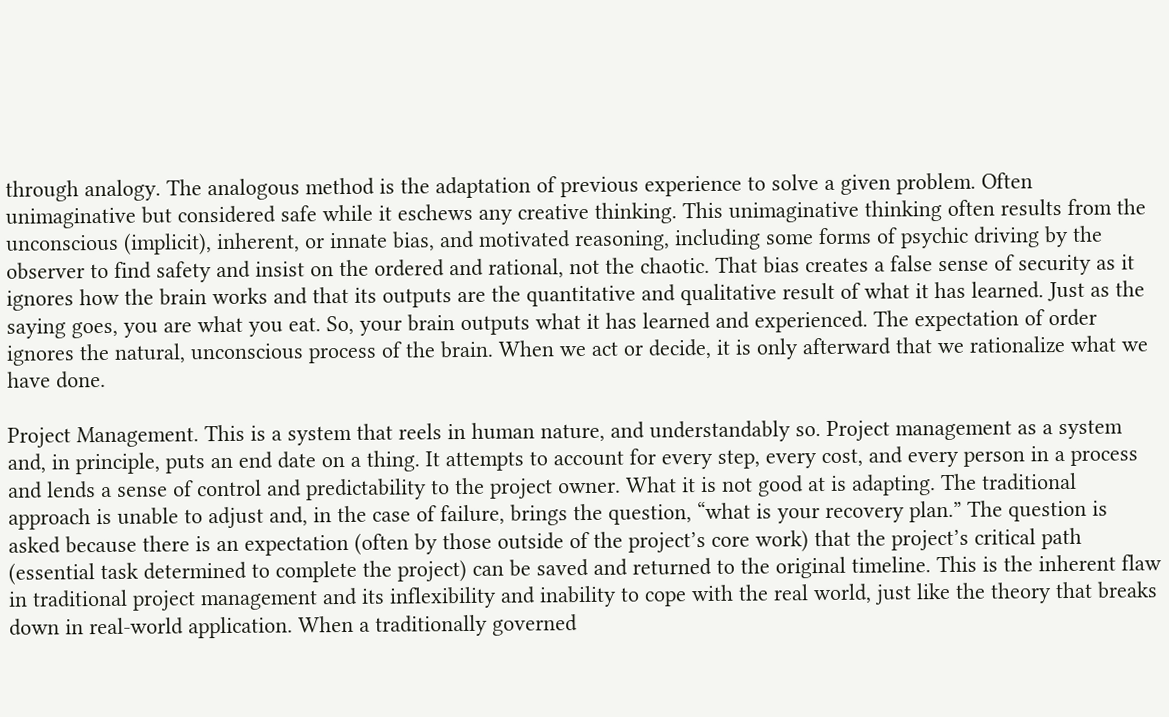through analogy. The analogous method is the adaptation of previous experience to solve a given problem. Often unimaginative but considered safe while it eschews any creative thinking. This unimaginative thinking often results from the unconscious (implicit), inherent, or innate bias, and motivated reasoning, including some forms of psychic driving by the observer to find safety and insist on the ordered and rational, not the chaotic. That bias creates a false sense of security as it ignores how the brain works and that its outputs are the quantitative and qualitative result of what it has learned. Just as the saying goes, you are what you eat. So, your brain outputs what it has learned and experienced. The expectation of order ignores the natural, unconscious process of the brain. When we act or decide, it is only afterward that we rationalize what we have done.

Project Management. This is a system that reels in human nature, and understandably so. Project management as a system and, in principle, puts an end date on a thing. It attempts to account for every step, every cost, and every person in a process and lends a sense of control and predictability to the project owner. What it is not good at is adapting. The traditional approach is unable to adjust and, in the case of failure, brings the question, “what is your recovery plan.” The question is asked because there is an expectation (often by those outside of the project’s core work) that the project’s critical path (essential task determined to complete the project) can be saved and returned to the original timeline. This is the inherent flaw in traditional project management and its inflexibility and inability to cope with the real world, just like the theory that breaks down in real-world application. When a traditionally governed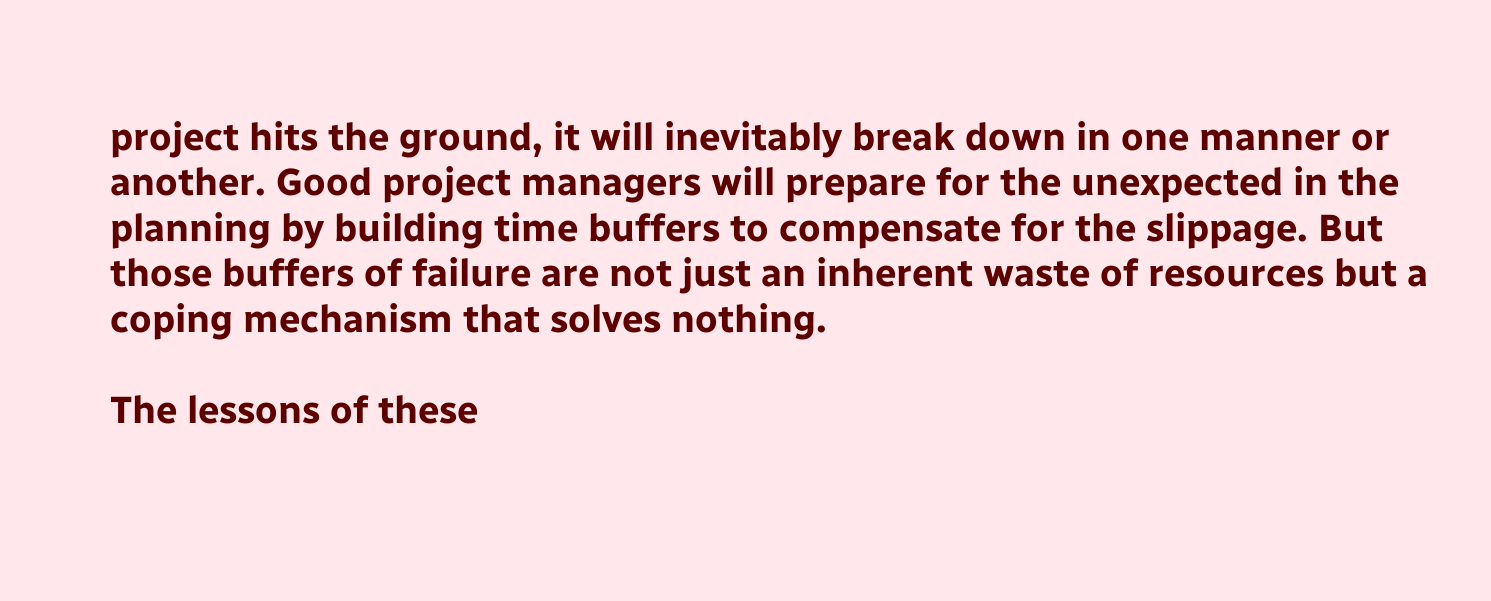project hits the ground, it will inevitably break down in one manner or another. Good project managers will prepare for the unexpected in the planning by building time buffers to compensate for the slippage. But those buffers of failure are not just an inherent waste of resources but a coping mechanism that solves nothing.

The lessons of these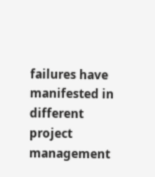failures have manifested in different project management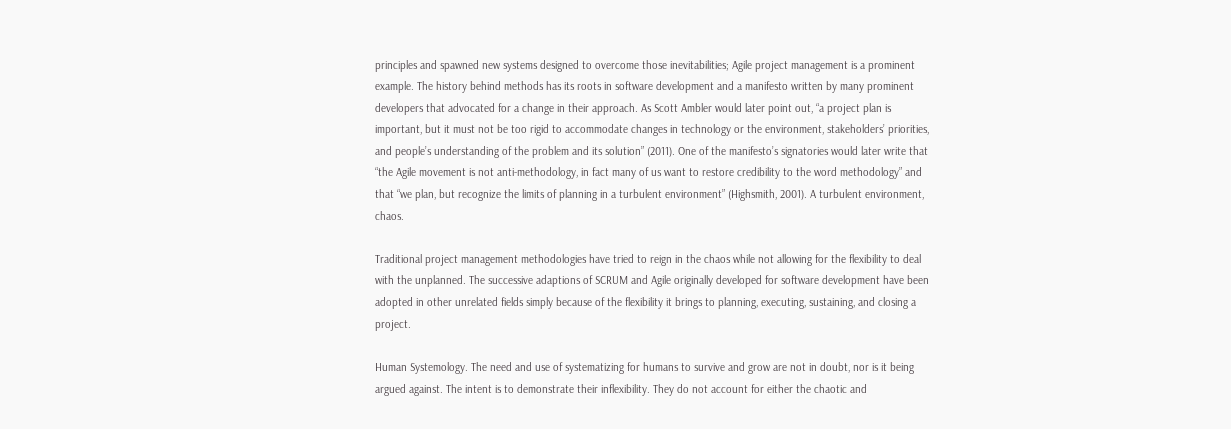principles and spawned new systems designed to overcome those inevitabilities; Agile project management is a prominent example. The history behind methods has its roots in software development and a manifesto written by many prominent developers that advocated for a change in their approach. As Scott Ambler would later point out, “a project plan is important, but it must not be too rigid to accommodate changes in technology or the environment, stakeholders’ priorities, and people’s understanding of the problem and its solution” (2011). One of the manifesto’s signatories would later write that “the Agile movement is not anti-methodology, in fact many of us want to restore credibility to the word methodology” and that “we plan, but recognize the limits of planning in a turbulent environment” (Highsmith, 2001). A turbulent environment, chaos.

Traditional project management methodologies have tried to reign in the chaos while not allowing for the flexibility to deal with the unplanned. The successive adaptions of SCRUM and Agile originally developed for software development have been adopted in other unrelated fields simply because of the flexibility it brings to planning, executing, sustaining, and closing a project.

Human Systemology. The need and use of systematizing for humans to survive and grow are not in doubt, nor is it being argued against. The intent is to demonstrate their inflexibility. They do not account for either the chaotic and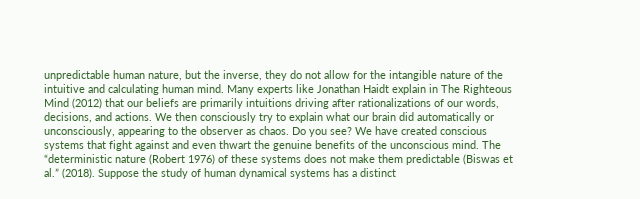unpredictable human nature, but the inverse, they do not allow for the intangible nature of the intuitive and calculating human mind. Many experts like Jonathan Haidt explain in The Righteous Mind (2012) that our beliefs are primarily intuitions driving after rationalizations of our words, decisions, and actions. We then consciously try to explain what our brain did automatically or unconsciously, appearing to the observer as chaos. Do you see? We have created conscious systems that fight against and even thwart the genuine benefits of the unconscious mind. The “deterministic nature (Robert 1976) of these systems does not make them predictable (Biswas et al.” (2018). Suppose the study of human dynamical systems has a distinct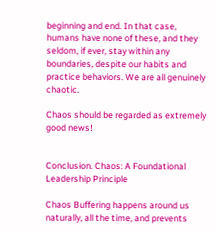beginning and end. In that case, humans have none of these, and they seldom, if ever, stay within any boundaries, despite our habits and practice behaviors. We are all genuinely chaotic.

Chaos should be regarded as extremely good news!


Conclusion. Chaos: A Foundational Leadership Principle

Chaos Buffering happens around us naturally, all the time, and prevents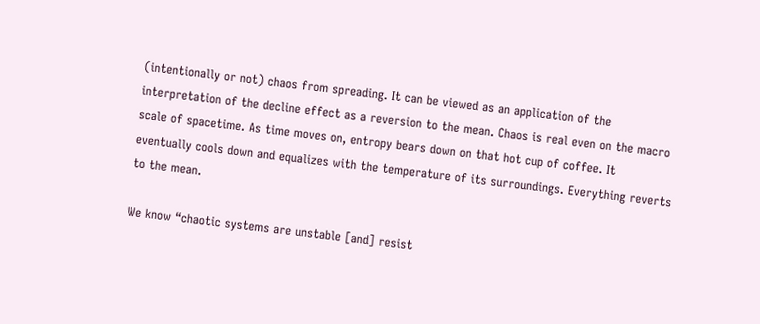(intentionally or not) chaos from spreading. It can be viewed as an application of the interpretation of the decline effect as a reversion to the mean. Chaos is real even on the macro scale of spacetime. As time moves on, entropy bears down on that hot cup of coffee. It eventually cools down and equalizes with the temperature of its surroundings. Everything reverts to the mean.

We know “chaotic systems are unstable [and] resist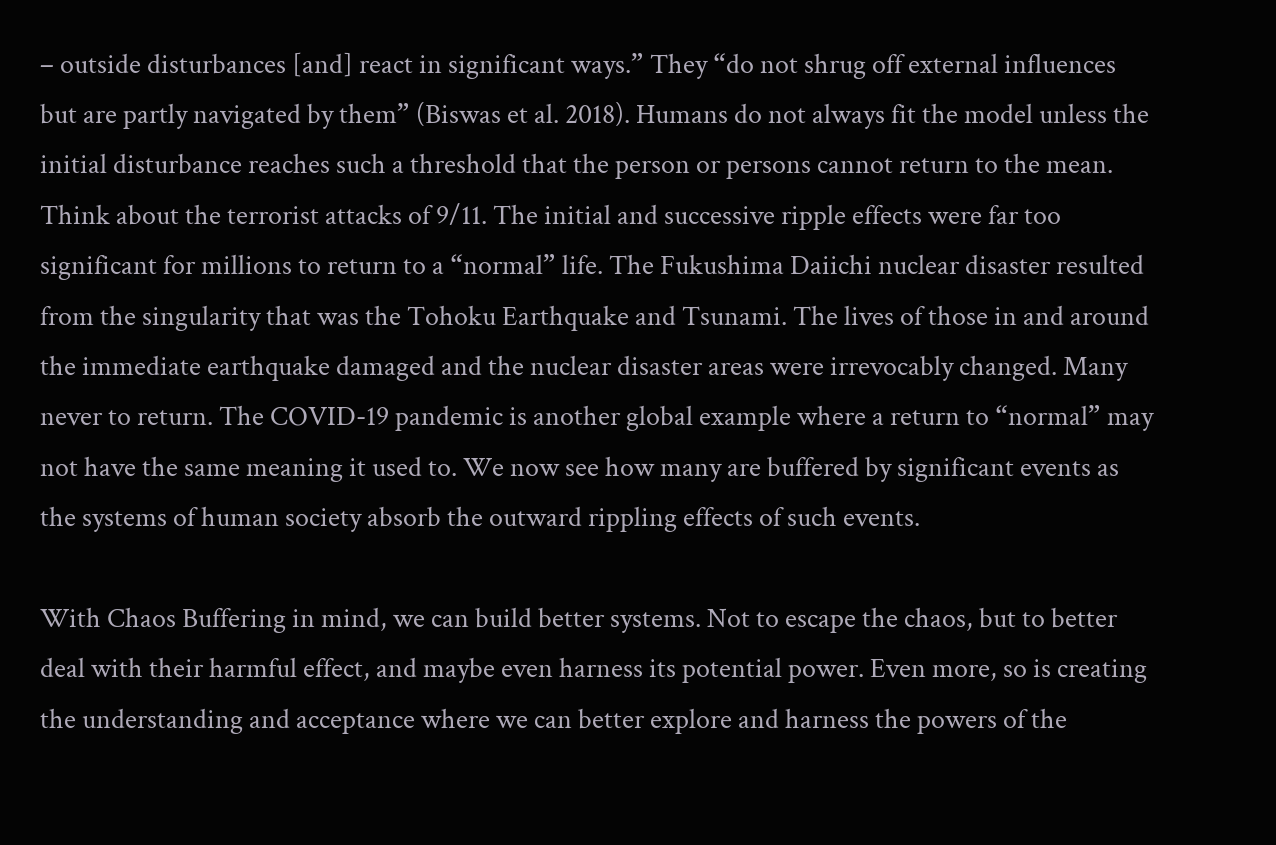– outside disturbances [and] react in significant ways.” They “do not shrug off external influences but are partly navigated by them” (Biswas et al. 2018). Humans do not always fit the model unless the initial disturbance reaches such a threshold that the person or persons cannot return to the mean. Think about the terrorist attacks of 9/11. The initial and successive ripple effects were far too significant for millions to return to a “normal” life. The Fukushima Daiichi nuclear disaster resulted from the singularity that was the Tohoku Earthquake and Tsunami. The lives of those in and around the immediate earthquake damaged and the nuclear disaster areas were irrevocably changed. Many never to return. The COVID-19 pandemic is another global example where a return to “normal” may not have the same meaning it used to. We now see how many are buffered by significant events as the systems of human society absorb the outward rippling effects of such events.

With Chaos Buffering in mind, we can build better systems. Not to escape the chaos, but to better deal with their harmful effect, and maybe even harness its potential power. Even more, so is creating the understanding and acceptance where we can better explore and harness the powers of the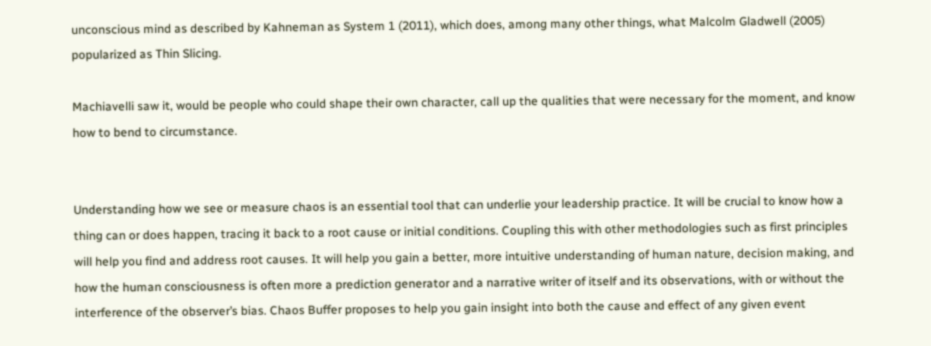unconscious mind as described by Kahneman as System 1 (2011), which does, among many other things, what Malcolm Gladwell (2005) popularized as Thin Slicing.

Machiavelli saw it, would be people who could shape their own character, call up the qualities that were necessary for the moment, and know how to bend to circumstance.


Understanding how we see or measure chaos is an essential tool that can underlie your leadership practice. It will be crucial to know how a thing can or does happen, tracing it back to a root cause or initial conditions. Coupling this with other methodologies such as first principles will help you find and address root causes. It will help you gain a better, more intuitive understanding of human nature, decision making, and how the human consciousness is often more a prediction generator and a narrative writer of itself and its observations, with or without the interference of the observer’s bias. Chaos Buffer proposes to help you gain insight into both the cause and effect of any given event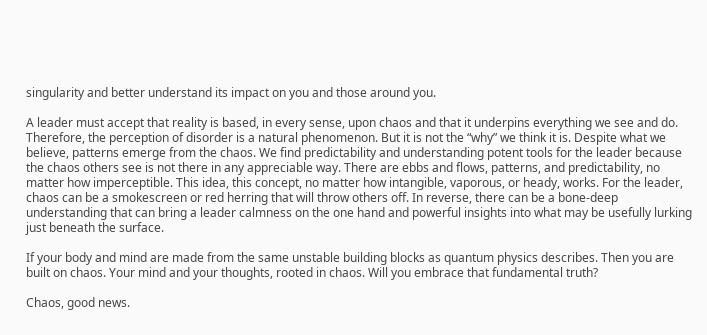singularity and better understand its impact on you and those around you.

A leader must accept that reality is based, in every sense, upon chaos and that it underpins everything we see and do. Therefore, the perception of disorder is a natural phenomenon. But it is not the “why” we think it is. Despite what we believe, patterns emerge from the chaos. We find predictability and understanding potent tools for the leader because the chaos others see is not there in any appreciable way. There are ebbs and flows, patterns, and predictability, no matter how imperceptible. This idea, this concept, no matter how intangible, vaporous, or heady, works. For the leader, chaos can be a smokescreen or red herring that will throw others off. In reverse, there can be a bone-deep understanding that can bring a leader calmness on the one hand and powerful insights into what may be usefully lurking just beneath the surface.

If your body and mind are made from the same unstable building blocks as quantum physics describes. Then you are built on chaos. Your mind and your thoughts, rooted in chaos. Will you embrace that fundamental truth?

Chaos, good news.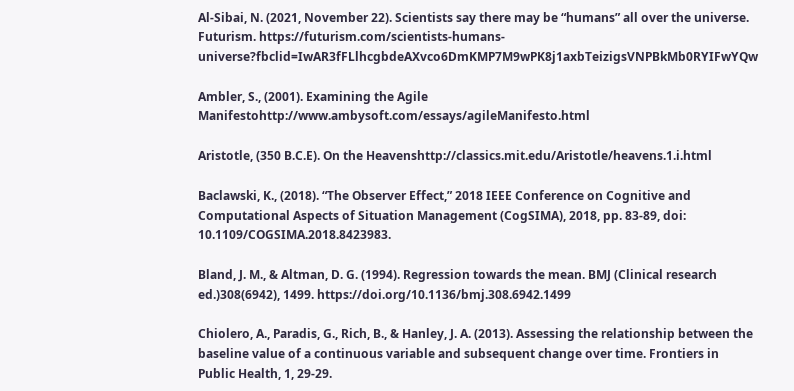Al-Sibai, N. (2021, November 22). Scientists say there may be “humans” all over the universe. Futurism. https://futurism.com/scientists-humans-universe?fbclid=IwAR3fFLlhcgbdeAXvco6DmKMP7M9wPK8j1axbTeizigsVNPBkMb0RYIFwYQw

Ambler, S., (2001). Examining the Agile Manifestohttp://www.ambysoft.com/essays/agileManifesto.html

Aristotle, (350 B.C.E). On the Heavenshttp://classics.mit.edu/Aristotle/heavens.1.i.html

Baclawski, K., (2018). “The Observer Effect,” 2018 IEEE Conference on Cognitive and Computational Aspects of Situation Management (CogSIMA), 2018, pp. 83-89, doi: 10.1109/COGSIMA.2018.8423983.

Bland, J. M., & Altman, D. G. (1994). Regression towards the mean. BMJ (Clinical research ed.)308(6942), 1499. https://doi.org/10.1136/bmj.308.6942.1499

Chiolero, A., Paradis, G., Rich, B., & Hanley, J. A. (2013). Assessing the relationship between the baseline value of a continuous variable and subsequent change over time. Frontiers in Public Health, 1, 29-29.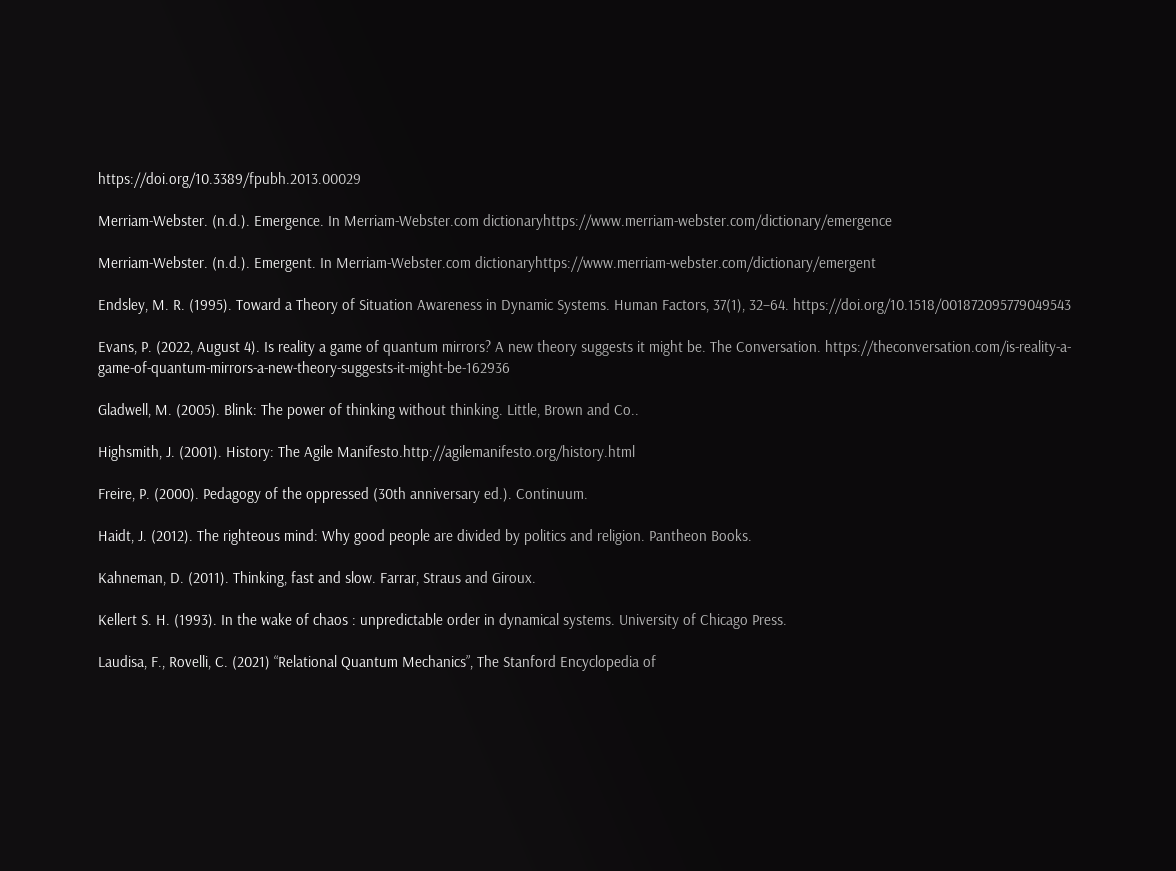https://doi.org/10.3389/fpubh.2013.00029

Merriam-Webster. (n.d.). Emergence. In Merriam-Webster.com dictionaryhttps://www.merriam-webster.com/dictionary/emergence

Merriam-Webster. (n.d.). Emergent. In Merriam-Webster.com dictionaryhttps://www.merriam-webster.com/dictionary/emergent

Endsley, M. R. (1995). Toward a Theory of Situation Awareness in Dynamic Systems. Human Factors, 37(1), 32–64. https://doi.org/10.1518/001872095779049543

Evans, P. (2022, August 4). Is reality a game of quantum mirrors? A new theory suggests it might be. The Conversation. https://theconversation.com/is-reality-a-game-of-quantum-mirrors-a-new-theory-suggests-it-might-be-162936

Gladwell, M. (2005). Blink: The power of thinking without thinking. Little, Brown and Co..

Highsmith, J. (2001). History: The Agile Manifesto.http://agilemanifesto.org/history.html

Freire, P. (2000). Pedagogy of the oppressed (30th anniversary ed.). Continuum.

Haidt, J. (2012). The righteous mind: Why good people are divided by politics and religion. Pantheon Books.

Kahneman, D. (2011). Thinking, fast and slow. Farrar, Straus and Giroux.

Kellert S. H. (1993). In the wake of chaos : unpredictable order in dynamical systems. University of Chicago Press.

Laudisa, F., Rovelli, C. (2021) “Relational Quantum Mechanics”, The Stanford Encyclopedia of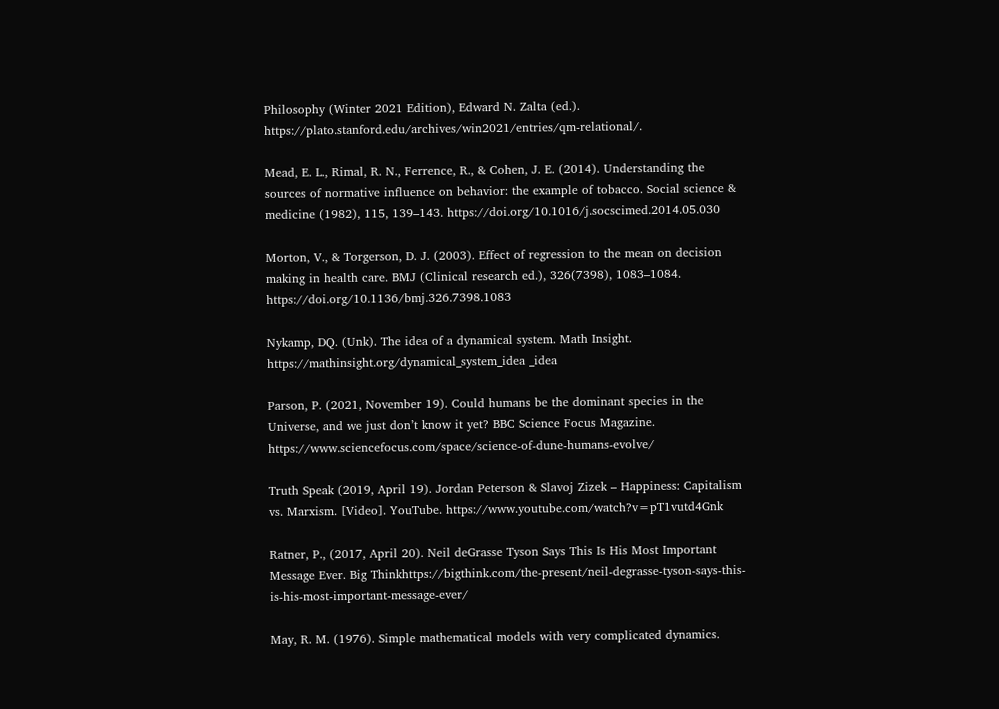Philosophy (Winter 2021 Edition), Edward N. Zalta (ed.). https://plato.stanford.edu/archives/win2021/entries/qm-relational/.

Mead, E. L., Rimal, R. N., Ferrence, R., & Cohen, J. E. (2014). Understanding the sources of normative influence on behavior: the example of tobacco. Social science & medicine (1982), 115, 139–143. https://doi.org/10.1016/j.socscimed.2014.05.030

Morton, V., & Torgerson, D. J. (2003). Effect of regression to the mean on decision making in health care. BMJ (Clinical research ed.), 326(7398), 1083–1084. https://doi.org/10.1136/bmj.326.7398.1083

Nykamp, DQ. (Unk). The idea of a dynamical system. Math Insight. https://mathinsight.org/dynamical_system_idea _idea

Parson, P. (2021, November 19). Could humans be the dominant species in the Universe, and we just don’t know it yet? BBC Science Focus Magazine. https://www.sciencefocus.com/space/science-of-dune-humans-evolve/

Truth Speak (2019, April 19). Jordan Peterson & Slavoj Zizek – Happiness: Capitalism vs. Marxism. [Video]. YouTube. https://www.youtube.com/watch?v=pT1vutd4Gnk

Ratner, P., (2017, April 20). Neil deGrasse Tyson Says This Is His Most Important Message Ever. Big Thinkhttps://bigthink.com/the-present/neil-degrasse-tyson-says-this-is-his-most-important-message-ever/

May, R. M. (1976). Simple mathematical models with very complicated dynamics.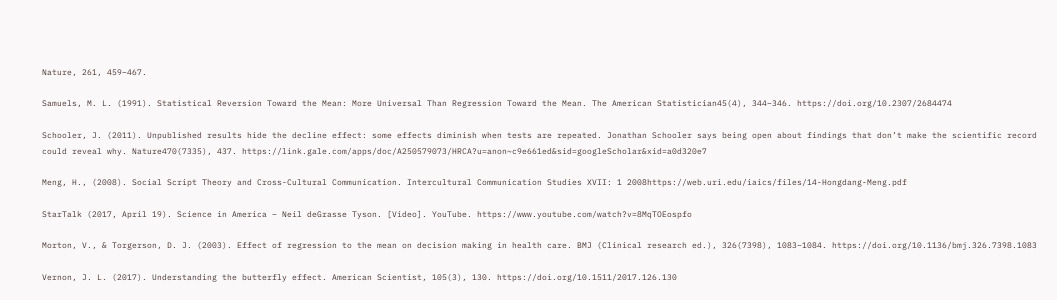Nature, 261, 459–467.

Samuels, M. L. (1991). Statistical Reversion Toward the Mean: More Universal Than Regression Toward the Mean. The American Statistician45(4), 344–346. https://doi.org/10.2307/2684474

Schooler, J. (2011). Unpublished results hide the decline effect: some effects diminish when tests are repeated. Jonathan Schooler says being open about findings that don’t make the scientific record could reveal why. Nature470(7335), 437. https://link.gale.com/apps/doc/A250579073/HRCA?u=anon~c9e661ed&sid=googleScholar&xid=a0d320e7

Meng, H., (2008). Social Script Theory and Cross-Cultural Communication. Intercultural Communication Studies XVII: 1 2008https://web.uri.edu/iaics/files/14-Hongdang-Meng.pdf

StarTalk (2017, April 19). Science in America – Neil deGrasse Tyson. [Video]. YouTube. https://www.youtube.com/watch?v=8MqTOEospfo

Morton, V., & Torgerson, D. J. (2003). Effect of regression to the mean on decision making in health care. BMJ (Clinical research ed.), 326(7398), 1083–1084. https://doi.org/10.1136/bmj.326.7398.1083

Vernon, J. L. (2017). Understanding the butterfly effect. American Scientist, 105(3), 130. https://doi.org/10.1511/2017.126.130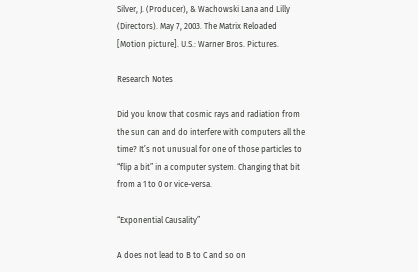Silver, J. (Producer), & Wachowski Lana and Lilly (Directors). May 7, 2003. The Matrix Reloaded [Motion picture]. U.S.: Warner Bros. Pictures.

Research Notes

Did you know that cosmic rays and radiation from the sun can and do interfere with computers all the time? It’s not unusual for one of those particles to “flip a bit” in a computer system. Changing that bit from a 1 to 0 or vice-versa.

“Exponential Causality”

A does not lead to B to C and so on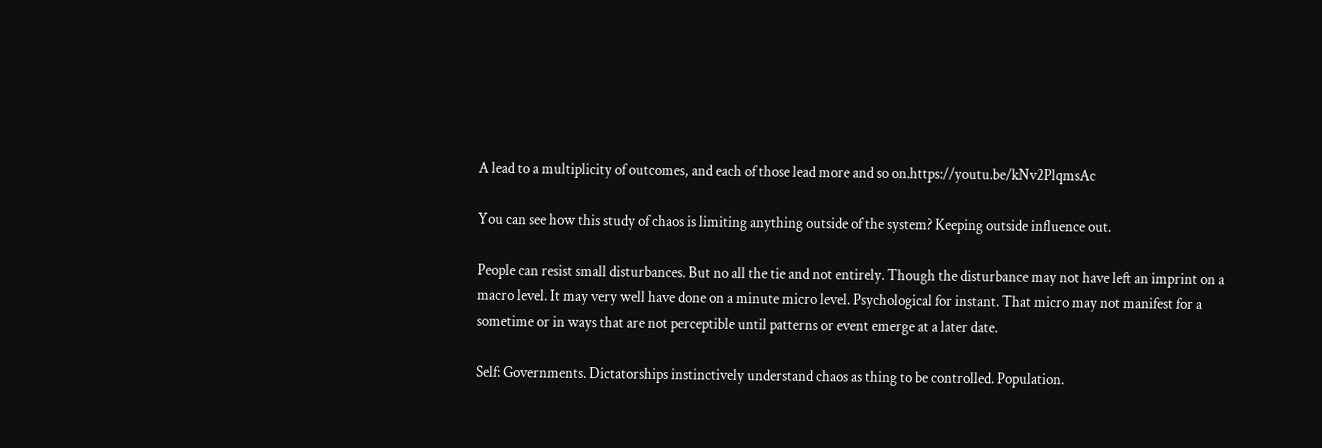A lead to a multiplicity of outcomes, and each of those lead more and so on.https://youtu.be/kNv2PlqmsAc

You can see how this study of chaos is limiting anything outside of the system? Keeping outside influence out.

People can resist small disturbances. But no all the tie and not entirely. Though the disturbance may not have left an imprint on a macro level. It may very well have done on a minute micro level. Psychological for instant. That micro may not manifest for a sometime or in ways that are not perceptible until patterns or event emerge at a later date.

Self: Governments. Dictatorships instinctively understand chaos as thing to be controlled. Population.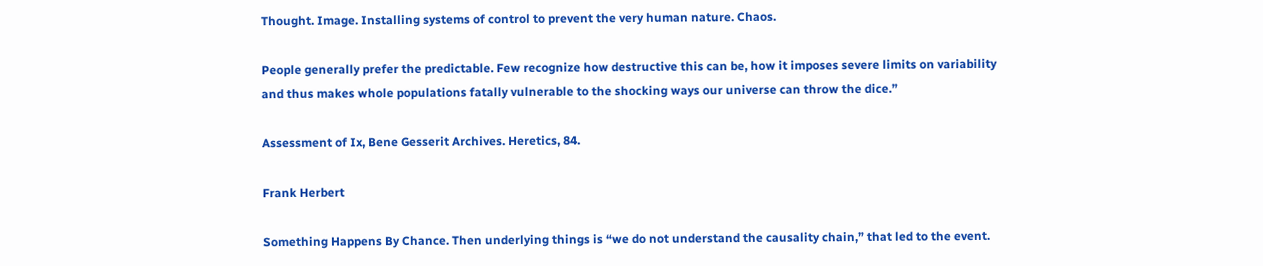Thought. Image. Installing systems of control to prevent the very human nature. Chaos.

People generally prefer the predictable. Few recognize how destructive this can be, how it imposes severe limits on variability and thus makes whole populations fatally vulnerable to the shocking ways our universe can throw the dice.”

Assessment of Ix, Bene Gesserit Archives. Heretics, 84.

Frank Herbert

Something Happens By Chance. Then underlying things is “we do not understand the causality chain,” that led to the event.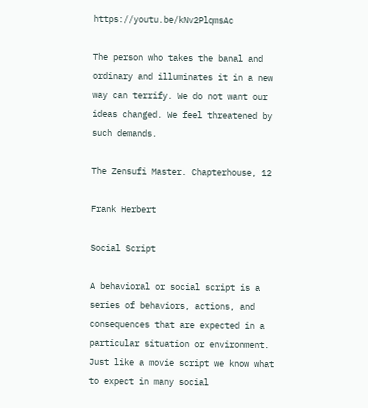https://youtu.be/kNv2PlqmsAc

The person who takes the banal and ordinary and illuminates it in a new way can terrify. We do not want our ideas changed. We feel threatened by such demands.

The Zensufi Master. Chapterhouse, 12

Frank Herbert

Social Script

A behavioral or social script is a series of behaviors, actions, and consequences that are expected in a particular situation or environment. Just like a movie script we know what to expect in many social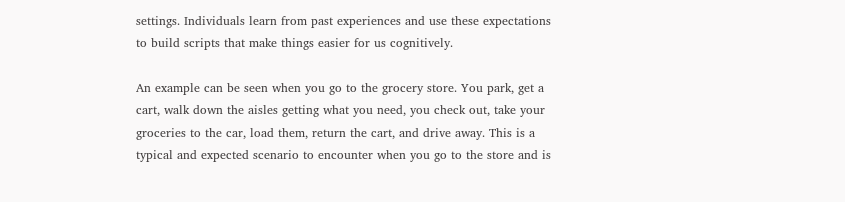settings. Individuals learn from past experiences and use these expectations to build scripts that make things easier for us cognitively.

An example can be seen when you go to the grocery store. You park, get a cart, walk down the aisles getting what you need, you check out, take your groceries to the car, load them, return the cart, and drive away. This is a typical and expected scenario to encounter when you go to the store and is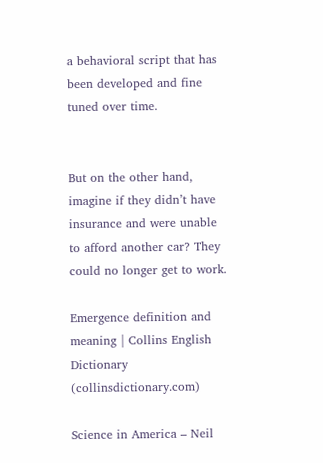a behavioral script that has been developed and fine tuned over time.


But on the other hand, imagine if they didn’t have insurance and were unable to afford another car? They could no longer get to work.

Emergence definition and meaning | Collins English Dictionary (collinsdictionary.com)

Science in America – Neil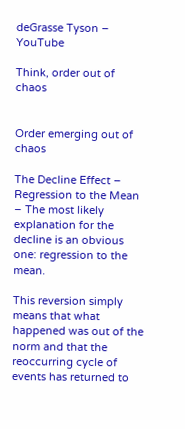deGrasse Tyson – YouTube

Think, order out of chaos


Order emerging out of chaos

The Decline Effect – Regression to the Mean – The most likely explanation for the decline is an obvious one: regression to the mean.

This reversion simply means that what happened was out of the norm and that the reoccurring cycle of events has returned to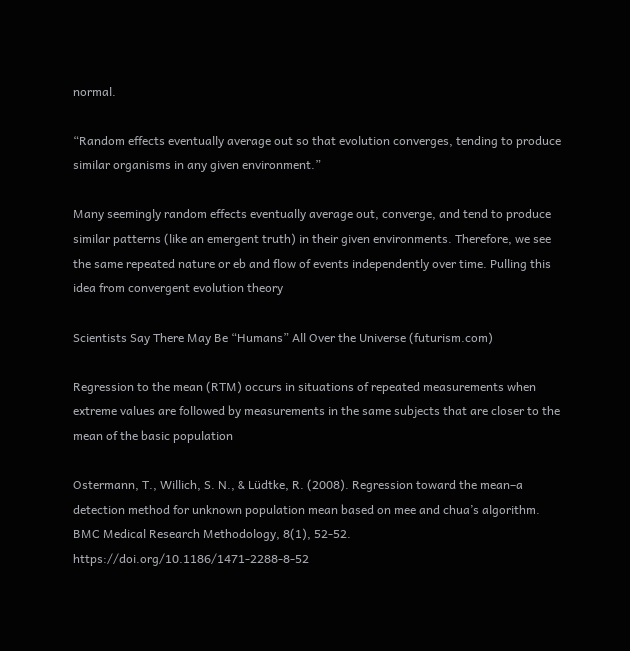normal.

“Random effects eventually average out so that evolution converges, tending to produce similar organisms in any given environment.”

Many seemingly random effects eventually average out, converge, and tend to produce similar patterns (like an emergent truth) in their given environments. Therefore, we see the same repeated nature or eb and flow of events independently over time. Pulling this idea from convergent evolution theory

Scientists Say There May Be “Humans” All Over the Universe (futurism.com)

Regression to the mean (RTM) occurs in situations of repeated measurements when extreme values are followed by measurements in the same subjects that are closer to the mean of the basic population

Ostermann, T., Willich, S. N., & Lüdtke, R. (2008). Regression toward the mean–a detection method for unknown population mean based on mee and chua’s algorithm. BMC Medical Research Methodology, 8(1), 52-52. https://doi.org/10.1186/1471-2288-8-52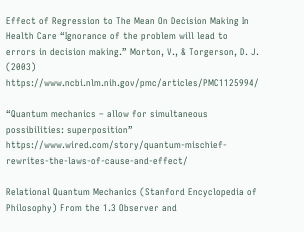Effect of Regression to The Mean On Decision Making In Health Care “Ignorance of the problem will lead to errors in decision making.” Morton, V., & Torgerson, D. J. (2003) https://www.ncbi.nlm.nih.gov/pmc/articles/PMC1125994/

“Quantum mechanics – allow for simultaneous possibilities: superposition” https://www.wired.com/story/quantum-mischief-rewrites-the-laws-of-cause-and-effect/

Relational Quantum Mechanics (Stanford Encyclopedia of Philosophy) From the 1.3 Observer and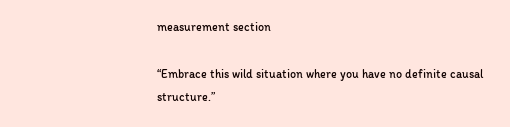measurement section

“Embrace this wild situation where you have no definite causal structure.”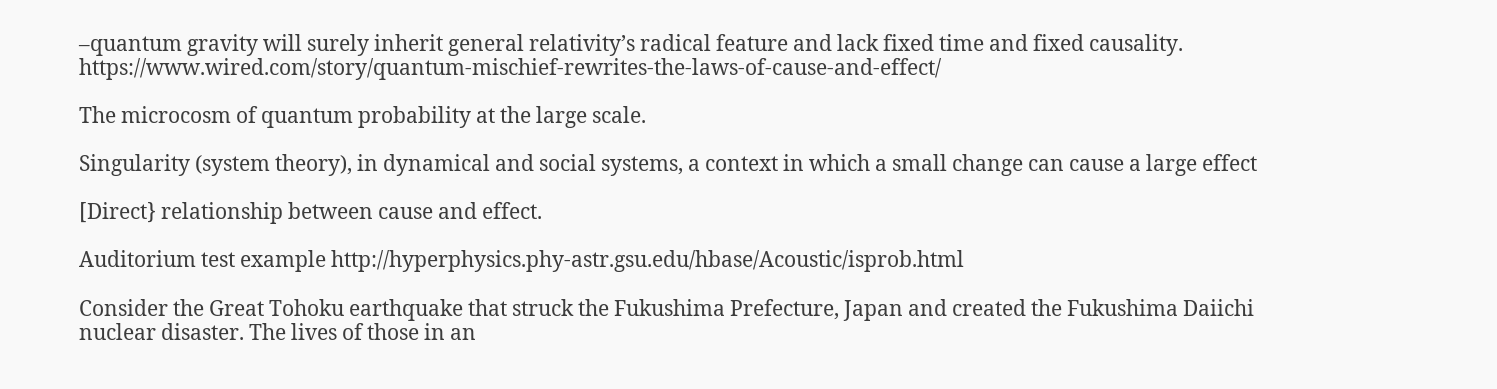–quantum gravity will surely inherit general relativity’s radical feature and lack fixed time and fixed causality. https://www.wired.com/story/quantum-mischief-rewrites-the-laws-of-cause-and-effect/

The microcosm of quantum probability at the large scale.

Singularity (system theory), in dynamical and social systems, a context in which a small change can cause a large effect

[Direct} relationship between cause and effect.

Auditorium test example http://hyperphysics.phy-astr.gsu.edu/hbase/Acoustic/isprob.html

Consider the Great Tohoku earthquake that struck the Fukushima Prefecture, Japan and created the Fukushima Daiichi nuclear disaster. The lives of those in an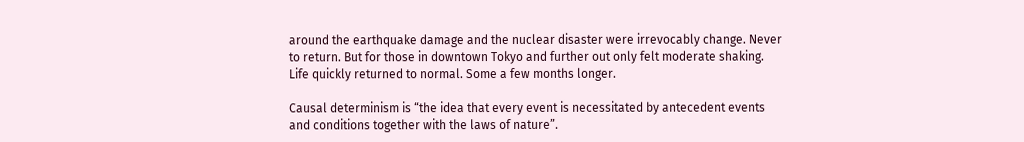around the earthquake damage and the nuclear disaster were irrevocably change. Never to return. But for those in downtown Tokyo and further out only felt moderate shaking. Life quickly returned to normal. Some a few months longer.

Causal determinism is “the idea that every event is necessitated by antecedent events and conditions together with the laws of nature”.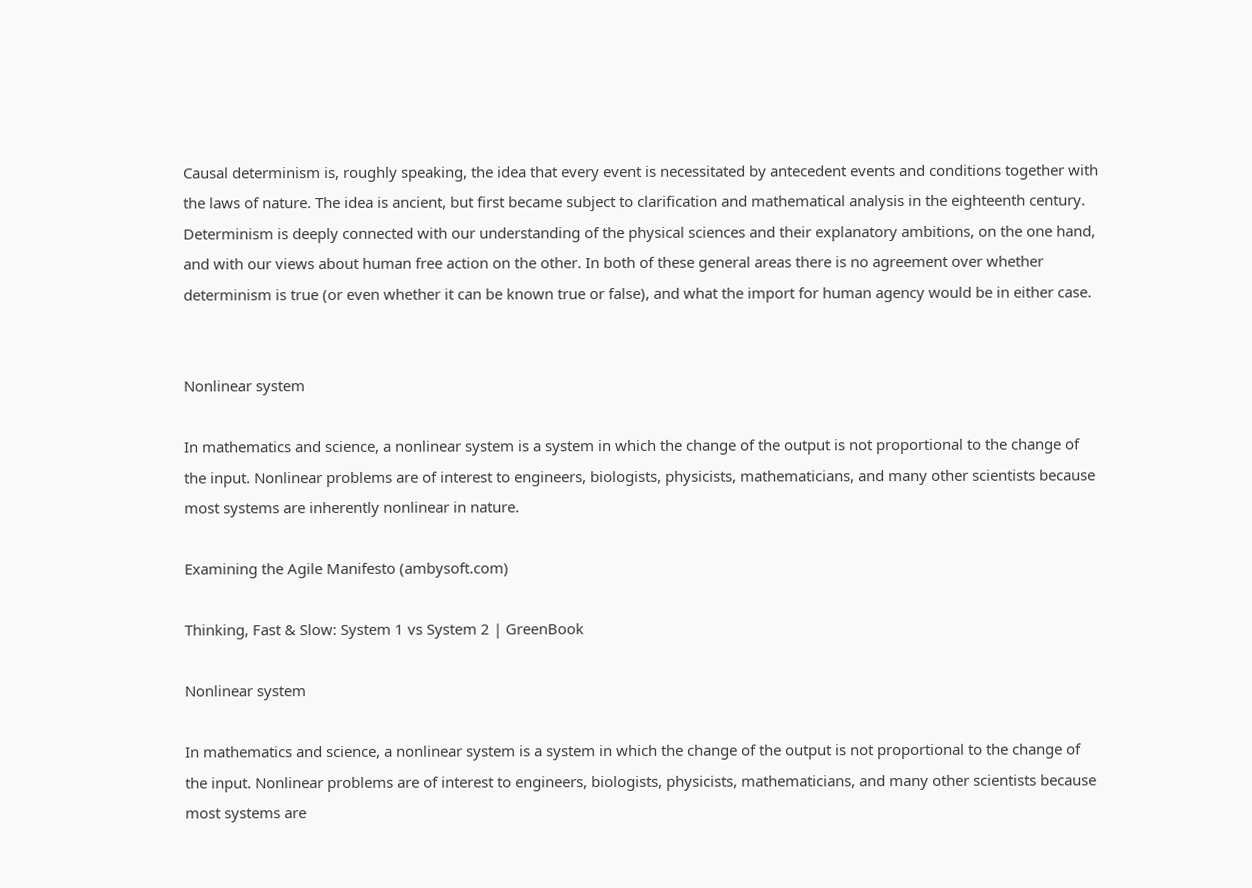Causal determinism is, roughly speaking, the idea that every event is necessitated by antecedent events and conditions together with the laws of nature. The idea is ancient, but first became subject to clarification and mathematical analysis in the eighteenth century. Determinism is deeply connected with our understanding of the physical sciences and their explanatory ambitions, on the one hand, and with our views about human free action on the other. In both of these general areas there is no agreement over whether determinism is true (or even whether it can be known true or false), and what the import for human agency would be in either case.


Nonlinear system

In mathematics and science, a nonlinear system is a system in which the change of the output is not proportional to the change of the input. Nonlinear problems are of interest to engineers, biologists, physicists, mathematicians, and many other scientists because most systems are inherently nonlinear in nature.

Examining the Agile Manifesto (ambysoft.com)

Thinking, Fast & Slow: System 1 vs System 2 | GreenBook

Nonlinear system

In mathematics and science, a nonlinear system is a system in which the change of the output is not proportional to the change of the input. Nonlinear problems are of interest to engineers, biologists, physicists, mathematicians, and many other scientists because most systems are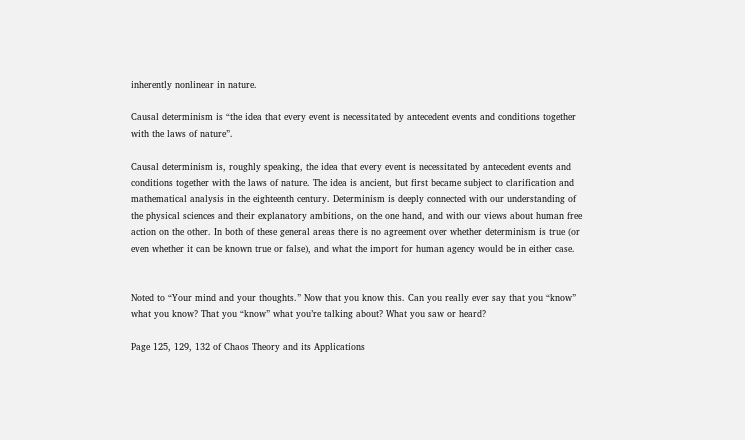inherently nonlinear in nature.

Causal determinism is “the idea that every event is necessitated by antecedent events and conditions together with the laws of nature”.

Causal determinism is, roughly speaking, the idea that every event is necessitated by antecedent events and conditions together with the laws of nature. The idea is ancient, but first became subject to clarification and mathematical analysis in the eighteenth century. Determinism is deeply connected with our understanding of the physical sciences and their explanatory ambitions, on the one hand, and with our views about human free action on the other. In both of these general areas there is no agreement over whether determinism is true (or even whether it can be known true or false), and what the import for human agency would be in either case.


Noted to “Your mind and your thoughts.” Now that you know this. Can you really ever say that you “know” what you know? That you “know” what you’re talking about? What you saw or heard?

Page 125, 129, 132 of Chaos Theory and its Applications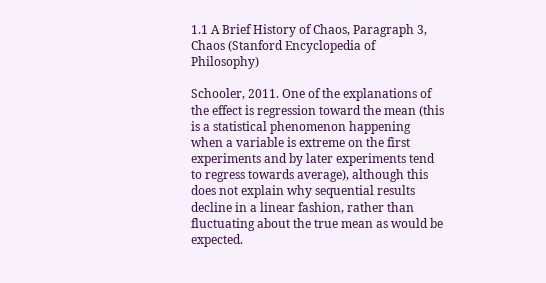1.1 A Brief History of Chaos, Paragraph 3, Chaos (Stanford Encyclopedia of Philosophy)

Schooler, 2011. One of the explanations of the effect is regression toward the mean (this is a statistical phenomenon happening when a variable is extreme on the first experiments and by later experiments tend to regress towards average), although this does not explain why sequential results decline in a linear fashion, rather than fluctuating about the true mean as would be expected.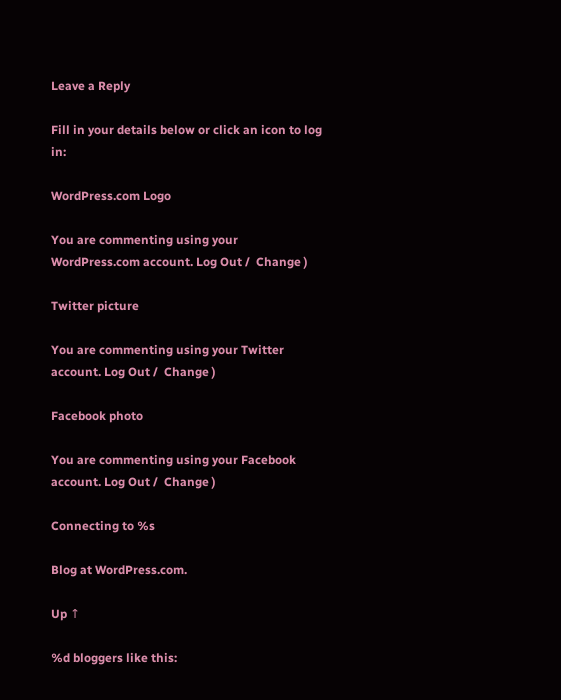Leave a Reply

Fill in your details below or click an icon to log in:

WordPress.com Logo

You are commenting using your WordPress.com account. Log Out /  Change )

Twitter picture

You are commenting using your Twitter account. Log Out /  Change )

Facebook photo

You are commenting using your Facebook account. Log Out /  Change )

Connecting to %s

Blog at WordPress.com.

Up ↑

%d bloggers like this: